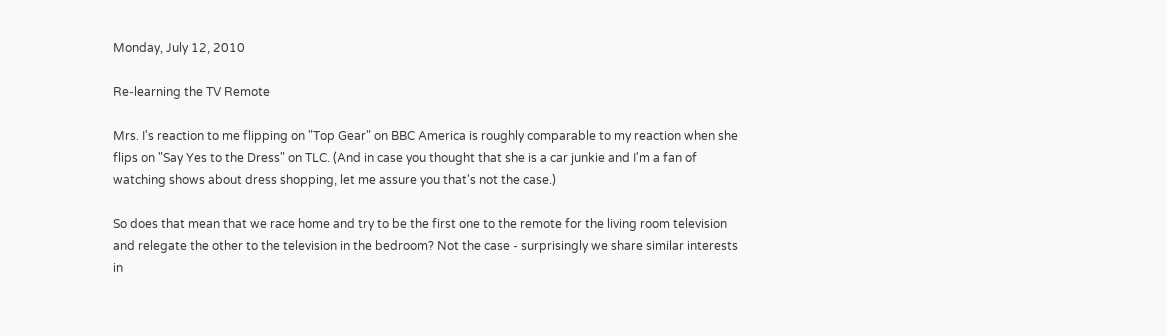Monday, July 12, 2010

Re-learning the TV Remote

Mrs. I's reaction to me flipping on "Top Gear" on BBC America is roughly comparable to my reaction when she flips on "Say Yes to the Dress" on TLC. (And in case you thought that she is a car junkie and I'm a fan of watching shows about dress shopping, let me assure you that's not the case.)

So does that mean that we race home and try to be the first one to the remote for the living room television and relegate the other to the television in the bedroom? Not the case - surprisingly we share similar interests in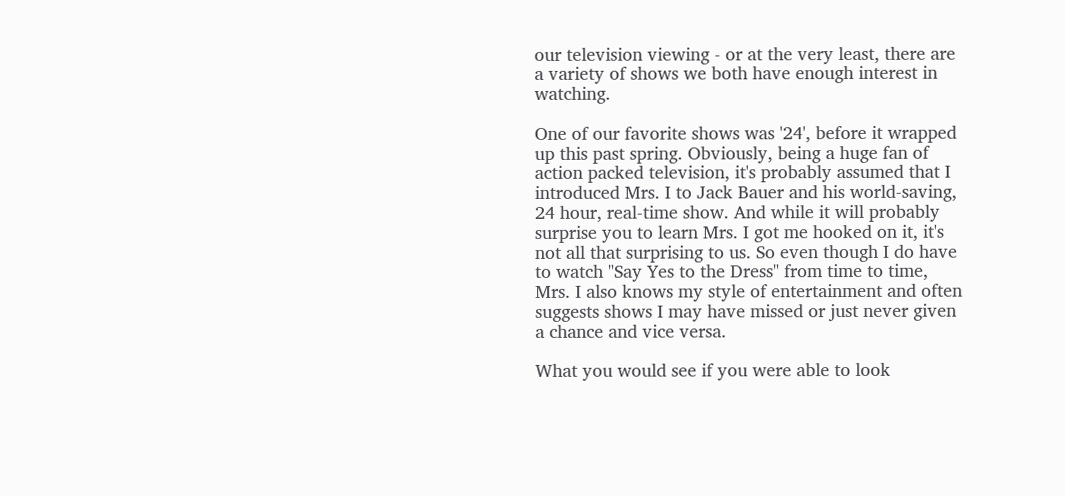our television viewing - or at the very least, there are a variety of shows we both have enough interest in watching.

One of our favorite shows was '24', before it wrapped up this past spring. Obviously, being a huge fan of action packed television, it's probably assumed that I introduced Mrs. I to Jack Bauer and his world-saving, 24 hour, real-time show. And while it will probably surprise you to learn Mrs. I got me hooked on it, it's not all that surprising to us. So even though I do have to watch "Say Yes to the Dress" from time to time, Mrs. I also knows my style of entertainment and often suggests shows I may have missed or just never given a chance and vice versa.

What you would see if you were able to look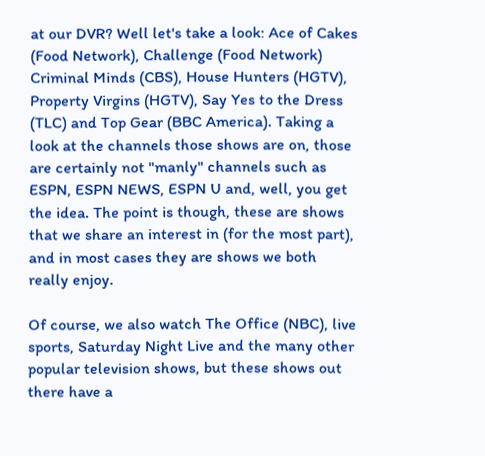at our DVR? Well let's take a look: Ace of Cakes (Food Network), Challenge (Food Network) Criminal Minds (CBS), House Hunters (HGTV), Property Virgins (HGTV), Say Yes to the Dress (TLC) and Top Gear (BBC America). Taking a look at the channels those shows are on, those are certainly not "manly" channels such as ESPN, ESPN NEWS, ESPN U and, well, you get the idea. The point is though, these are shows that we share an interest in (for the most part), and in most cases they are shows we both really enjoy.

Of course, we also watch The Office (NBC), live sports, Saturday Night Live and the many other popular television shows, but these shows out there have a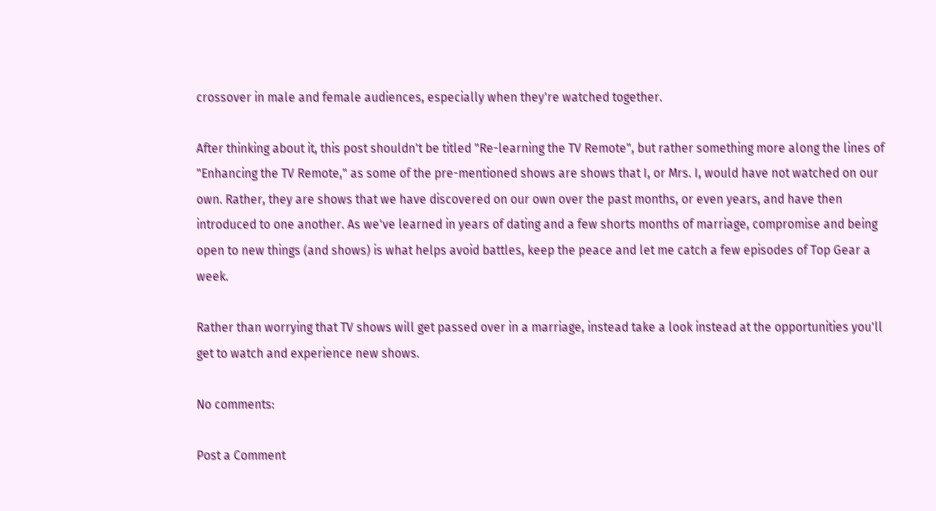crossover in male and female audiences, especially when they're watched together.

After thinking about it, this post shouldn't be titled "Re-learning the TV Remote", but rather something more along the lines of "Enhancing the TV Remote," as some of the pre-mentioned shows are shows that I, or Mrs. I, would have not watched on our own. Rather, they are shows that we have discovered on our own over the past months, or even years, and have then introduced to one another. As we've learned in years of dating and a few shorts months of marriage, compromise and being open to new things (and shows) is what helps avoid battles, keep the peace and let me catch a few episodes of Top Gear a week.

Rather than worrying that TV shows will get passed over in a marriage, instead take a look instead at the opportunities you'll get to watch and experience new shows.

No comments:

Post a Comment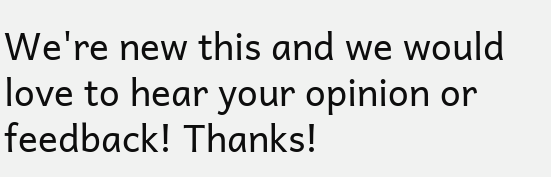We're new this and we would love to hear your opinion or feedback! Thanks!